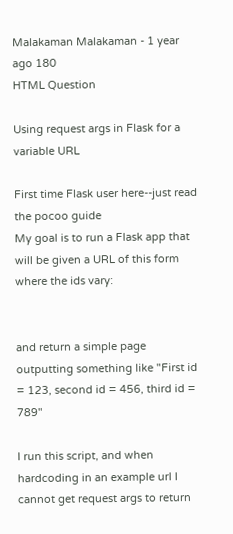Malakaman Malakaman - 1 year ago 180
HTML Question

Using request args in Flask for a variable URL

First time Flask user here--just read the pocoo guide
My goal is to run a Flask app that will be given a URL of this form where the ids vary:


and return a simple page outputting something like "First id = 123, second id = 456, third id = 789"

I run this script, and when hardcoding in an example url I cannot get request args to return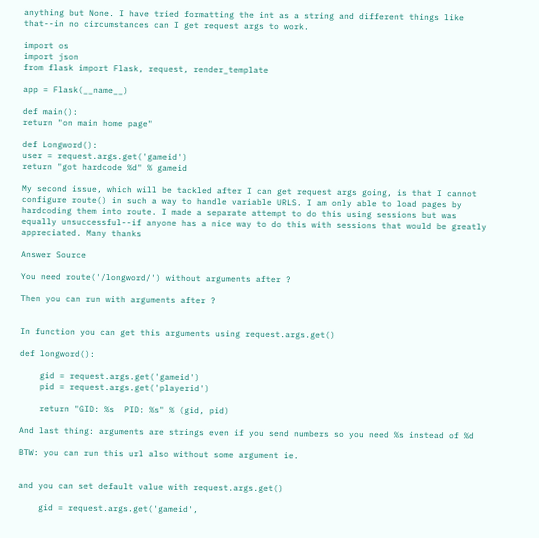anything but None. I have tried formatting the int as a string and different things like that--in no circumstances can I get request args to work.

import os
import json
from flask import Flask, request, render_template

app = Flask(__name__)

def main():
return "on main home page"

def Longword():
user = request.args.get('gameid')
return "got hardcode %d" % gameid

My second issue, which will be tackled after I can get request args going, is that I cannot configure route() in such a way to handle variable URLS. I am only able to load pages by hardcoding them into route. I made a separate attempt to do this using sessions but was equally unsuccessful--if anyone has a nice way to do this with sessions that would be greatly appreciated. Many thanks

Answer Source

You need route('/longword/') without arguments after ?

Then you can run with arguments after ?


In function you can get this arguments using request.args.get()

def longword():

    gid = request.args.get('gameid')
    pid = request.args.get('playerid')

    return "GID: %s  PID: %s" % (gid, pid)

And last thing: arguments are strings even if you send numbers so you need %s instead of %d

BTW: you can run this url also without some argument ie.


and you can set default value with request.args.get()

    gid = request.args.get('gameid',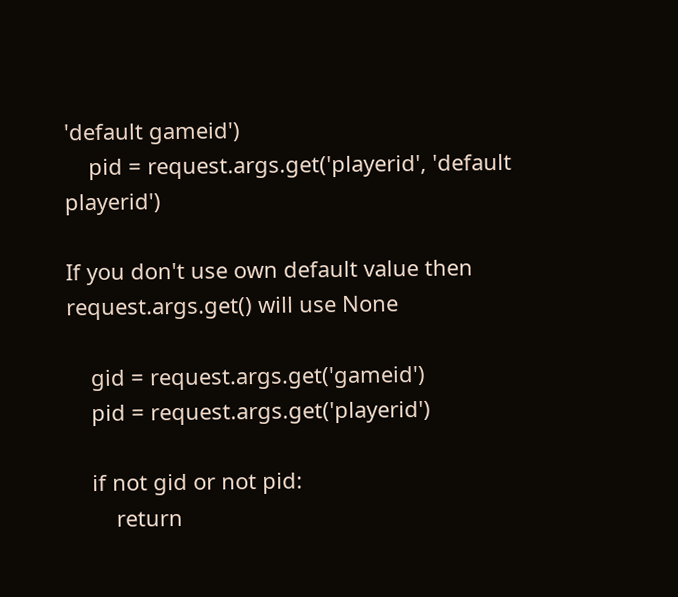'default gameid')
    pid = request.args.get('playerid', 'default playerid')

If you don't use own default value then request.args.get() will use None

    gid = request.args.get('gameid')
    pid = request.args.get('playerid')

    if not gid or not pid:
        return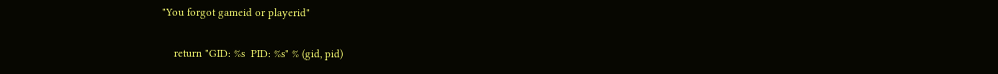"You forgot gameid or playerid"

    return "GID: %s  PID: %s" % (gid, pid)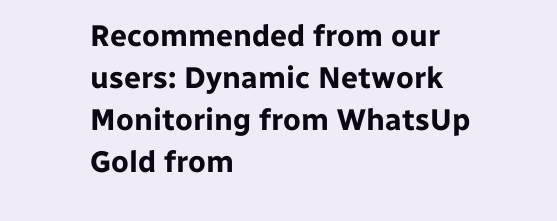Recommended from our users: Dynamic Network Monitoring from WhatsUp Gold from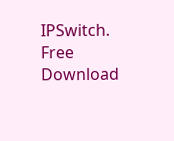IPSwitch. Free Download